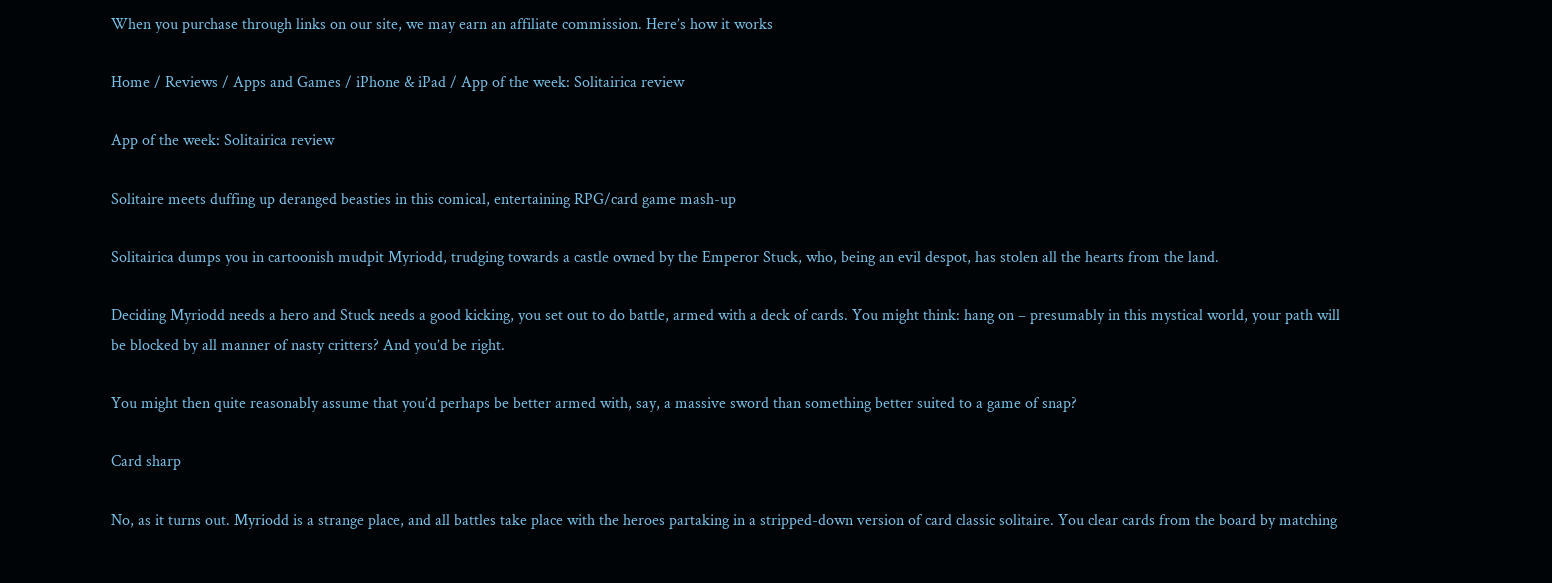When you purchase through links on our site, we may earn an affiliate commission. Here’s how it works

Home / Reviews / Apps and Games / iPhone & iPad / App of the week: Solitairica review

App of the week: Solitairica review

Solitaire meets duffing up deranged beasties in this comical, entertaining RPG/card game mash-up

Solitairica dumps you in cartoonish mudpit Myriodd, trudging towards a castle owned by the Emperor Stuck, who, being an evil despot, has stolen all the hearts from the land.

Deciding Myriodd needs a hero and Stuck needs a good kicking, you set out to do battle, armed with a deck of cards. You might think: hang on – presumably in this mystical world, your path will be blocked by all manner of nasty critters? And you’d be right.

You might then quite reasonably assume that you’d perhaps be better armed with, say, a massive sword than something better suited to a game of snap?

Card sharp

No, as it turns out. Myriodd is a strange place, and all battles take place with the heroes partaking in a stripped-down version of card classic solitaire. You clear cards from the board by matching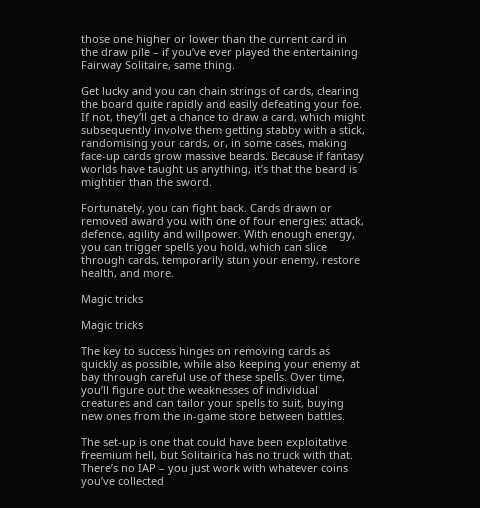those one higher or lower than the current card in the draw pile – if you’ve ever played the entertaining Fairway Solitaire, same thing.

Get lucky and you can chain strings of cards, clearing the board quite rapidly and easily defeating your foe. If not, they’ll get a chance to draw a card, which might subsequently involve them getting stabby with a stick, randomising your cards, or, in some cases, making face-up cards grow massive beards. Because if fantasy worlds have taught us anything, it’s that the beard is mightier than the sword.

Fortunately, you can fight back. Cards drawn or removed award you with one of four energies: attack, defence, agility and willpower. With enough energy, you can trigger spells you hold, which can slice through cards, temporarily stun your enemy, restore health, and more.

Magic tricks

Magic tricks

The key to success hinges on removing cards as quickly as possible, while also keeping your enemy at bay through careful use of these spells. Over time, you’ll figure out the weaknesses of individual creatures and can tailor your spells to suit, buying new ones from the in-game store between battles.

The set-up is one that could have been exploitative freemium hell, but Solitairica has no truck with that. There’s no IAP – you just work with whatever coins you’ve collected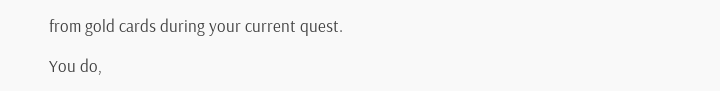from gold cards during your current quest.

You do,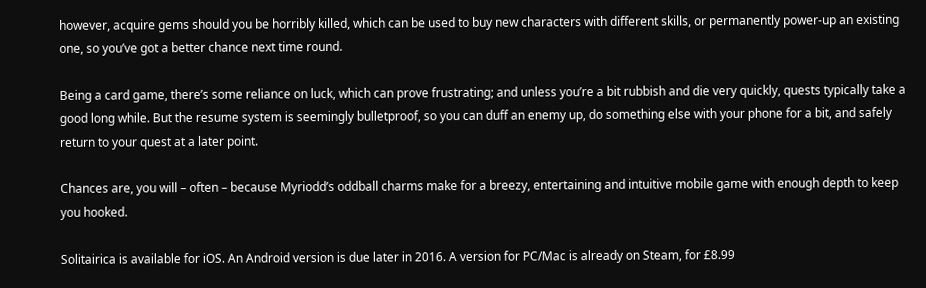however, acquire gems should you be horribly killed, which can be used to buy new characters with different skills, or permanently power-up an existing one, so you’ve got a better chance next time round.

Being a card game, there’s some reliance on luck, which can prove frustrating; and unless you’re a bit rubbish and die very quickly, quests typically take a good long while. But the resume system is seemingly bulletproof, so you can duff an enemy up, do something else with your phone for a bit, and safely return to your quest at a later point.

Chances are, you will – often – because Myriodd’s oddball charms make for a breezy, entertaining and intuitive mobile game with enough depth to keep you hooked.

Solitairica is available for iOS. An Android version is due later in 2016. A version for PC/Mac is already on Steam, for £8.99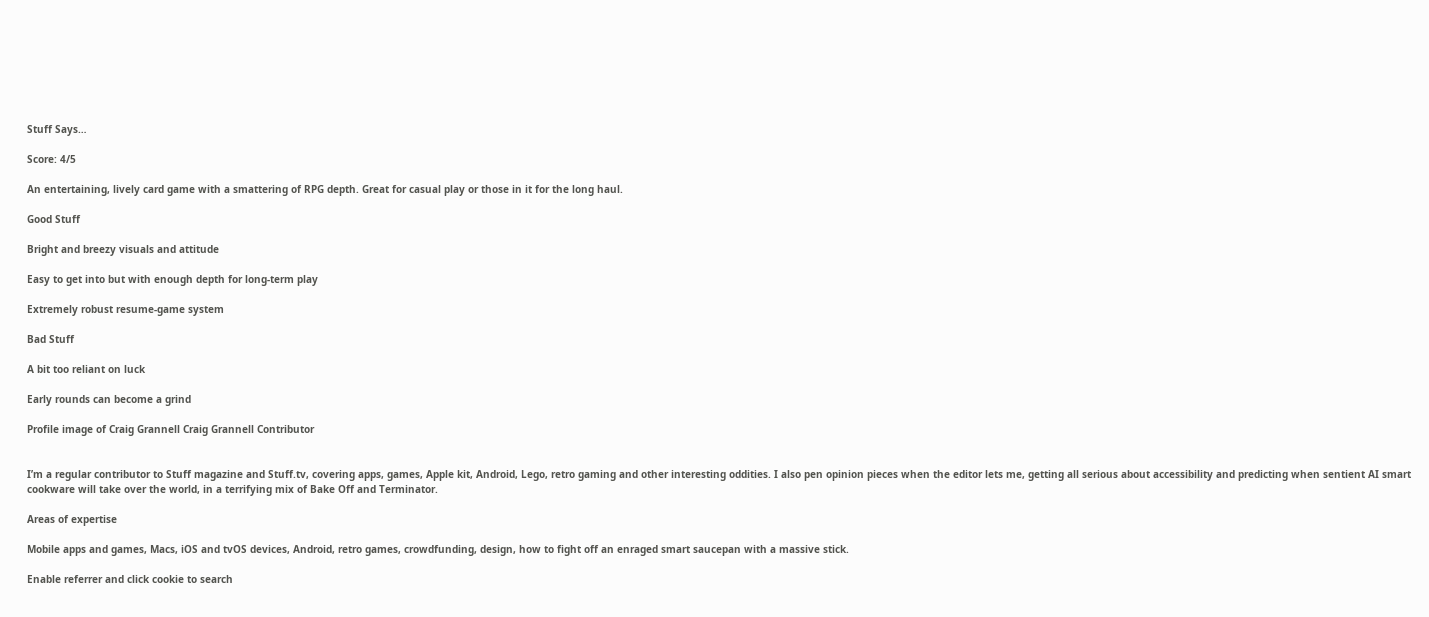Stuff Says…

Score: 4/5

An entertaining, lively card game with a smattering of RPG depth. Great for casual play or those in it for the long haul.

Good Stuff

Bright and breezy visuals and attitude

Easy to get into but with enough depth for long-term play

Extremely robust resume-game system

Bad Stuff

A bit too reliant on luck

Early rounds can become a grind

Profile image of Craig Grannell Craig Grannell Contributor


I’m a regular contributor to Stuff magazine and Stuff.tv, covering apps, games, Apple kit, Android, Lego, retro gaming and other interesting oddities. I also pen opinion pieces when the editor lets me, getting all serious about accessibility and predicting when sentient AI smart cookware will take over the world, in a terrifying mix of Bake Off and Terminator.

Areas of expertise

Mobile apps and games, Macs, iOS and tvOS devices, Android, retro games, crowdfunding, design, how to fight off an enraged smart saucepan with a massive stick.

Enable referrer and click cookie to search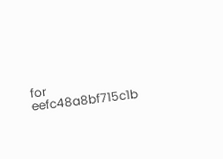for eefc48a8bf715c1b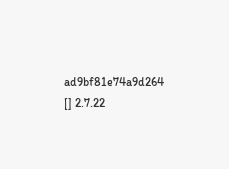ad9bf81e74a9d264 [] 2.7.22